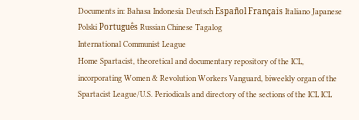Documents in: Bahasa Indonesia Deutsch Español Français Italiano Japanese Polski Português Russian Chinese Tagalog
International Communist League
Home Spartacist, theoretical and documentary repository of the ICL, incorporating Women & Revolution Workers Vanguard, biweekly organ of the Spartacist League/U.S. Periodicals and directory of the sections of the ICL ICL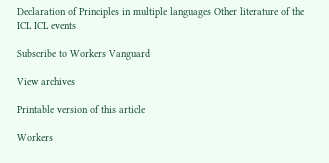Declaration of Principles in multiple languages Other literature of the ICL ICL events

Subscribe to Workers Vanguard

View archives

Printable version of this article

Workers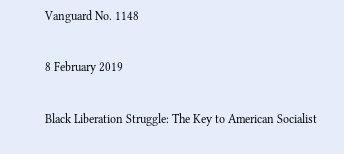Vanguard No. 1148

8 February 2019

Black Liberation Struggle: The Key to American Socialist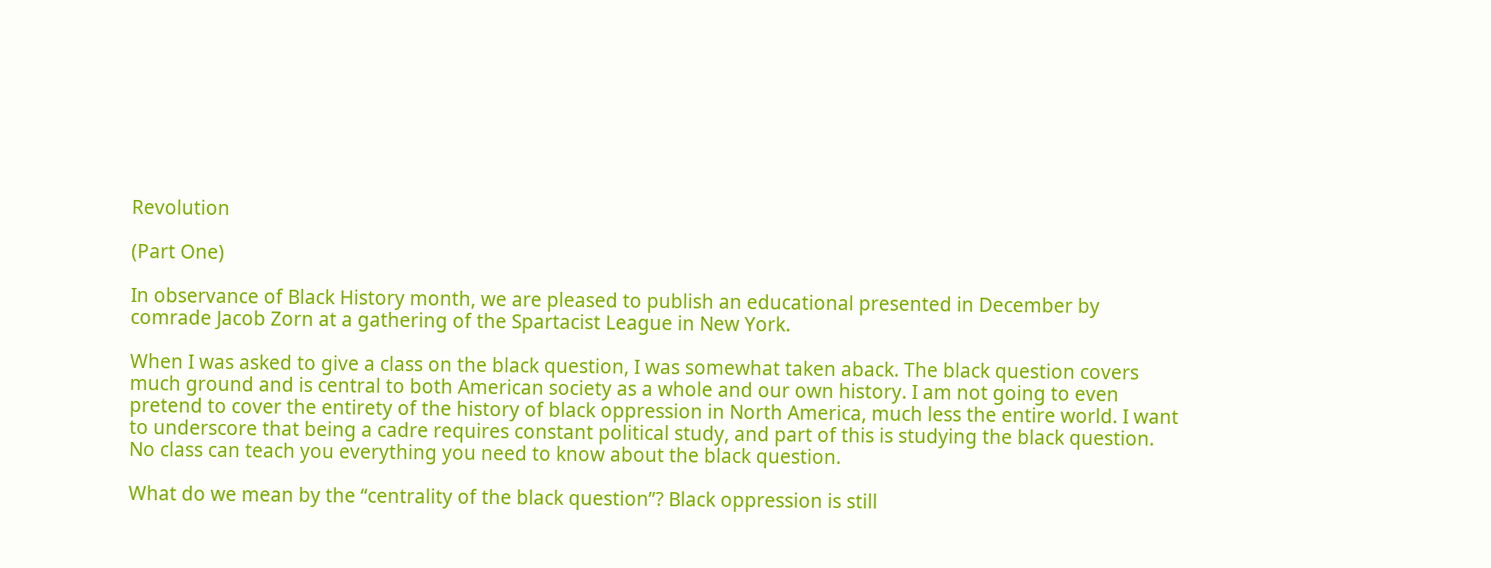Revolution

(Part One)

In observance of Black History month, we are pleased to publish an educational presented in December by comrade Jacob Zorn at a gathering of the Spartacist League in New York.

When I was asked to give a class on the black question, I was somewhat taken aback. The black question covers much ground and is central to both American society as a whole and our own history. I am not going to even pretend to cover the entirety of the history of black oppression in North America, much less the entire world. I want to underscore that being a cadre requires constant political study, and part of this is studying the black question. No class can teach you everything you need to know about the black question.

What do we mean by the “centrality of the black question”? Black oppression is still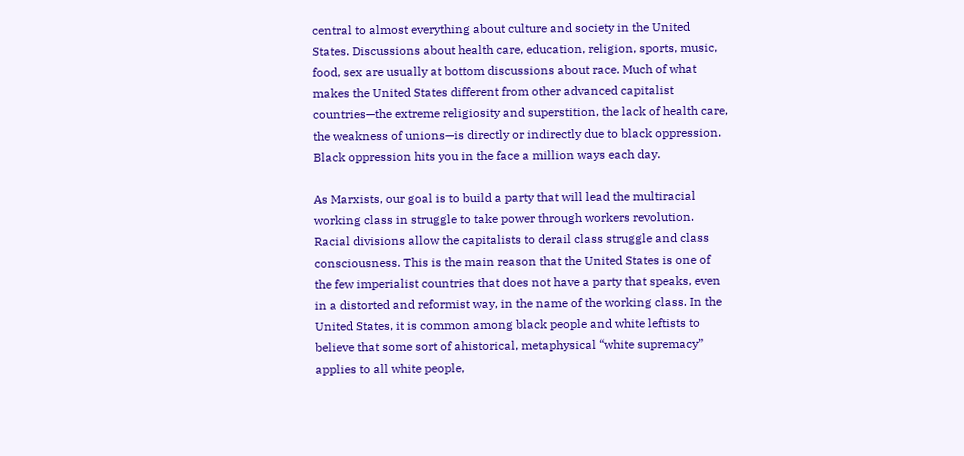central to almost everything about culture and society in the United States. Discussions about health care, education, religion, sports, music, food, sex are usually at bottom discussions about race. Much of what makes the United States different from other advanced capitalist countries—the extreme religiosity and superstition, the lack of health care, the weakness of unions—is directly or indirectly due to black oppression. Black oppression hits you in the face a million ways each day.

As Marxists, our goal is to build a party that will lead the multiracial working class in struggle to take power through workers revolution. Racial divisions allow the capitalists to derail class struggle and class consciousness. This is the main reason that the United States is one of the few imperialist countries that does not have a party that speaks, even in a distorted and reformist way, in the name of the working class. In the United States, it is common among black people and white leftists to believe that some sort of ahistorical, metaphysical “white supremacy” applies to all white people,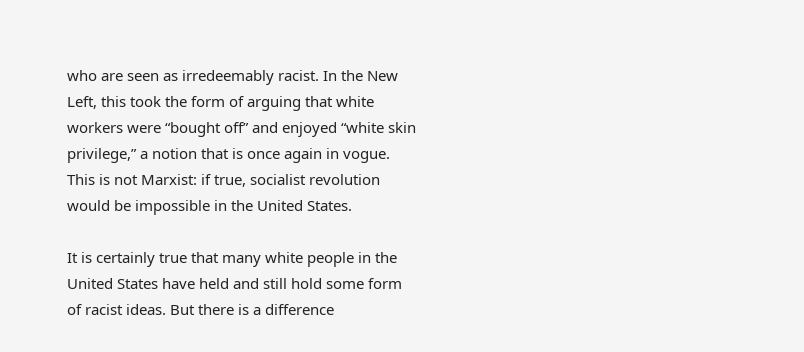who are seen as irredeemably racist. In the New Left, this took the form of arguing that white workers were “bought off” and enjoyed “white skin privilege,” a notion that is once again in vogue. This is not Marxist: if true, socialist revolution would be impossible in the United States.

It is certainly true that many white people in the United States have held and still hold some form of racist ideas. But there is a difference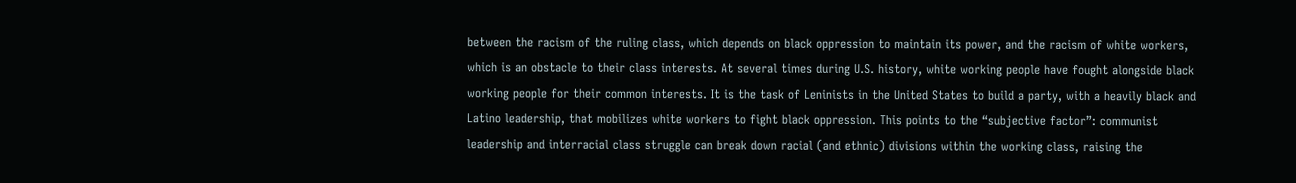between the racism of the ruling class, which depends on black oppression to maintain its power, and the racism of white workers, which is an obstacle to their class interests. At several times during U.S. history, white working people have fought alongside black working people for their common interests. It is the task of Leninists in the United States to build a party, with a heavily black and Latino leadership, that mobilizes white workers to fight black oppression. This points to the “subjective factor”: communist leadership and interracial class struggle can break down racial (and ethnic) divisions within the working class, raising the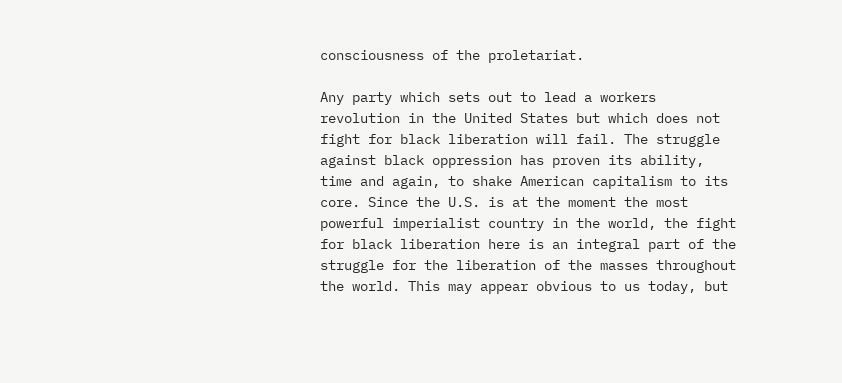consciousness of the proletariat.

Any party which sets out to lead a workers revolution in the United States but which does not fight for black liberation will fail. The struggle against black oppression has proven its ability, time and again, to shake American capitalism to its core. Since the U.S. is at the moment the most powerful imperialist country in the world, the fight for black liberation here is an integral part of the struggle for the liberation of the masses throughout the world. This may appear obvious to us today, but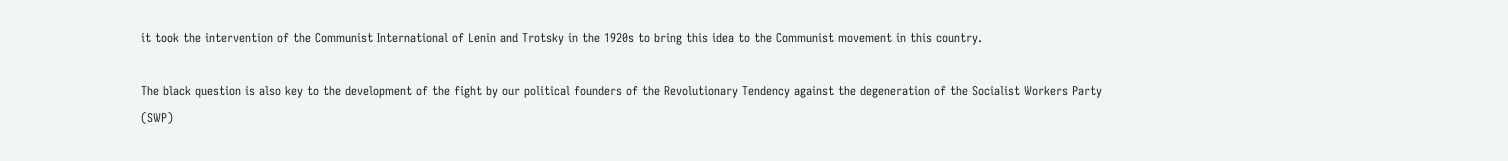it took the intervention of the Communist International of Lenin and Trotsky in the 1920s to bring this idea to the Communist movement in this country.

The black question is also key to the development of the fight by our political founders of the Revolutionary Tendency against the degeneration of the Socialist Workers Party (SWP)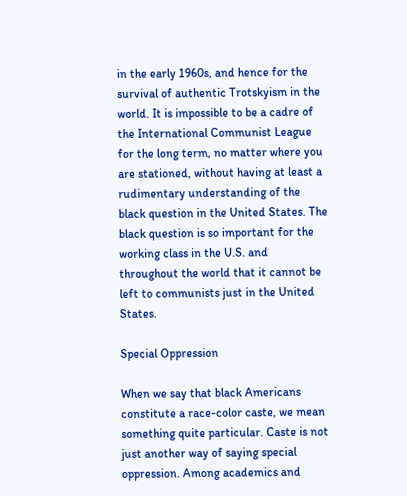in the early 1960s, and hence for the survival of authentic Trotskyism in the world. It is impossible to be a cadre of the International Communist League for the long term, no matter where you are stationed, without having at least a rudimentary understanding of the black question in the United States. The black question is so important for the working class in the U.S. and throughout the world that it cannot be left to communists just in the United States.

Special Oppression

When we say that black Americans constitute a race-color caste, we mean something quite particular. Caste is not just another way of saying special oppression. Among academics and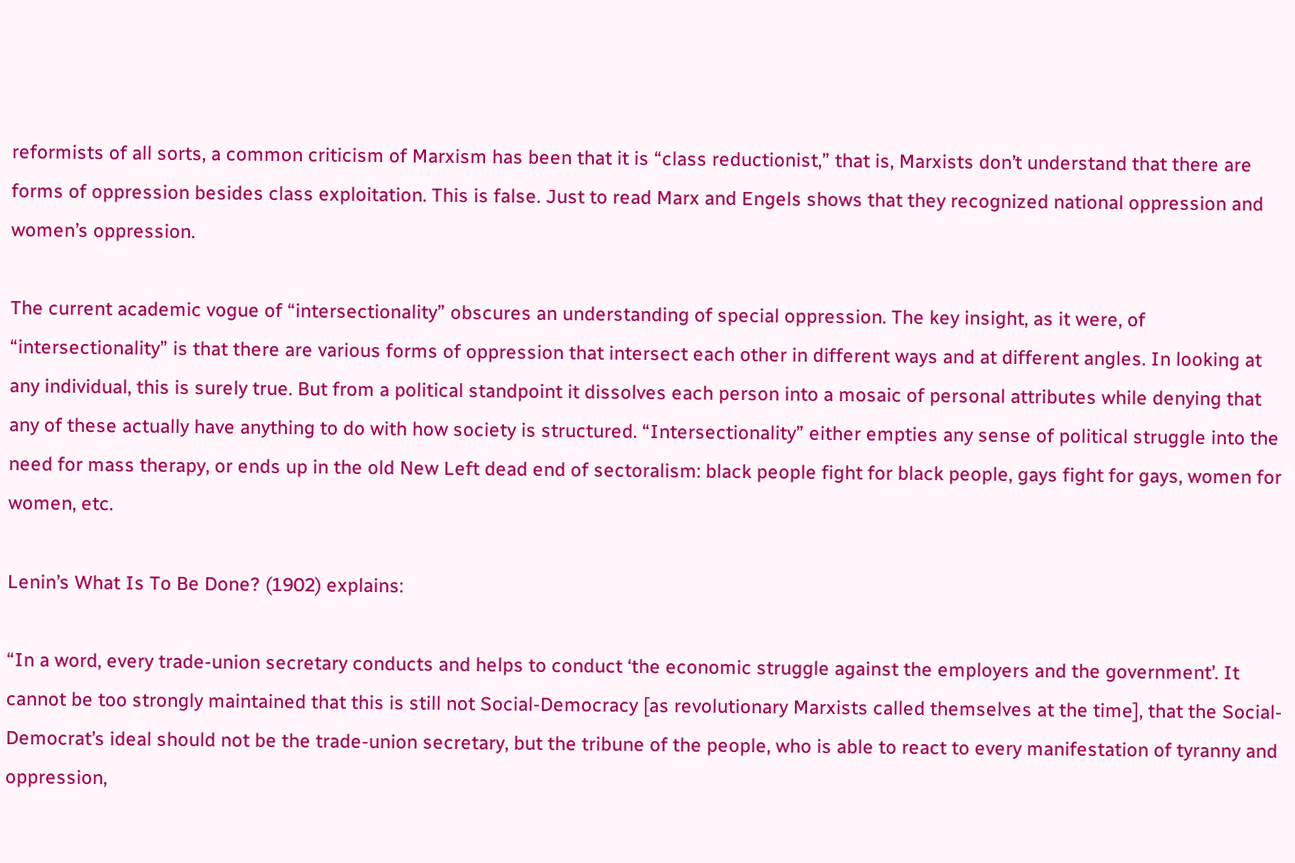reformists of all sorts, a common criticism of Marxism has been that it is “class reductionist,” that is, Marxists don’t understand that there are forms of oppression besides class exploitation. This is false. Just to read Marx and Engels shows that they recognized national oppression and women’s oppression.

The current academic vogue of “intersectionality” obscures an understanding of special oppression. The key insight, as it were, of “intersectionality” is that there are various forms of oppression that intersect each other in different ways and at different angles. In looking at any individual, this is surely true. But from a political standpoint it dissolves each person into a mosaic of personal attributes while denying that any of these actually have anything to do with how society is structured. “Intersectionality” either empties any sense of political struggle into the need for mass therapy, or ends up in the old New Left dead end of sectoralism: black people fight for black people, gays fight for gays, women for women, etc.

Lenin’s What Is To Be Done? (1902) explains:

“In a word, every trade-union secretary conducts and helps to conduct ‘the economic struggle against the employers and the government’. It cannot be too strongly maintained that this is still not Social-Democracy [as revolutionary Marxists called themselves at the time], that the Social-Democrat’s ideal should not be the trade-union secretary, but the tribune of the people, who is able to react to every manifestation of tyranny and oppression,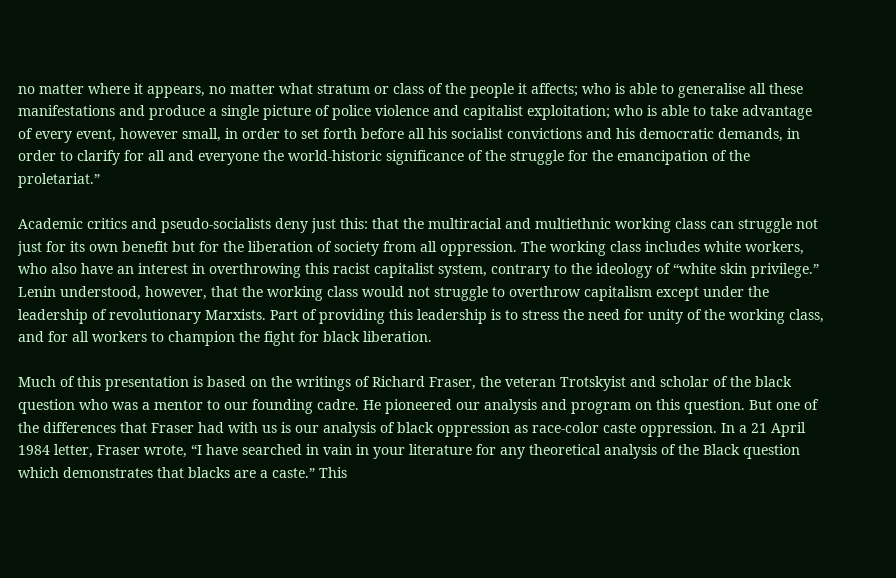no matter where it appears, no matter what stratum or class of the people it affects; who is able to generalise all these manifestations and produce a single picture of police violence and capitalist exploitation; who is able to take advantage of every event, however small, in order to set forth before all his socialist convictions and his democratic demands, in order to clarify for all and everyone the world-historic significance of the struggle for the emancipation of the proletariat.”

Academic critics and pseudo-socialists deny just this: that the multiracial and multiethnic working class can struggle not just for its own benefit but for the liberation of society from all oppression. The working class includes white workers, who also have an interest in overthrowing this racist capitalist system, contrary to the ideology of “white skin privilege.” Lenin understood, however, that the working class would not struggle to overthrow capitalism except under the leadership of revolutionary Marxists. Part of providing this leadership is to stress the need for unity of the working class, and for all workers to champion the fight for black liberation.

Much of this presentation is based on the writings of Richard Fraser, the veteran Trotskyist and scholar of the black question who was a mentor to our founding cadre. He pioneered our analysis and program on this question. But one of the differences that Fraser had with us is our analysis of black oppression as race-color caste oppression. In a 21 April 1984 letter, Fraser wrote, “I have searched in vain in your literature for any theoretical analysis of the Black question which demonstrates that blacks are a caste.” This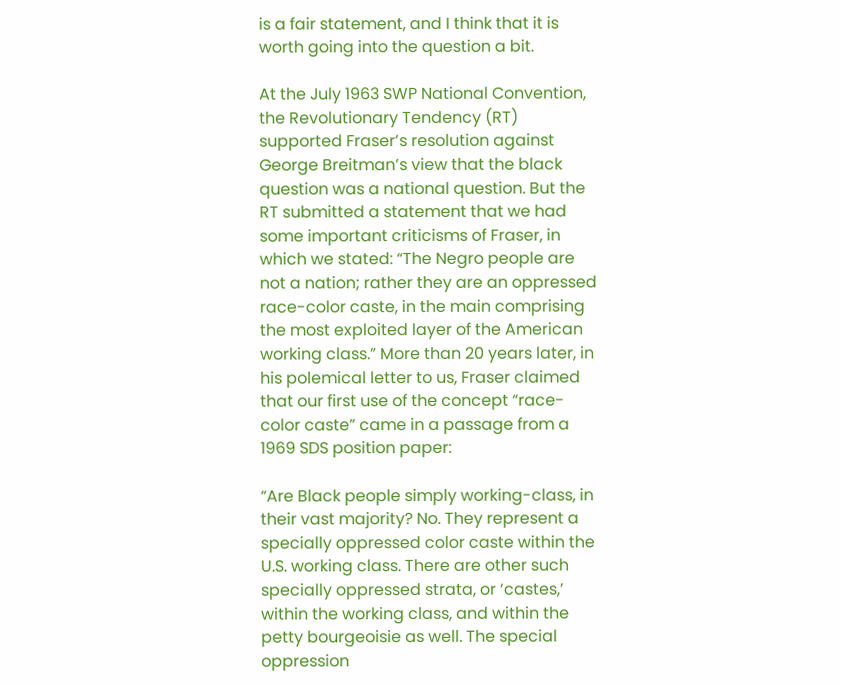is a fair statement, and I think that it is worth going into the question a bit.

At the July 1963 SWP National Convention, the Revolutionary Tendency (RT) supported Fraser’s resolution against George Breitman’s view that the black question was a national question. But the RT submitted a statement that we had some important criticisms of Fraser, in which we stated: “The Negro people are not a nation; rather they are an oppressed race-color caste, in the main comprising the most exploited layer of the American working class.” More than 20 years later, in his polemical letter to us, Fraser claimed that our first use of the concept “race-color caste” came in a passage from a 1969 SDS position paper:

“Are Black people simply working-class, in their vast majority? No. They represent a specially oppressed color caste within the U.S. working class. There are other such specially oppressed strata, or ‘castes,’ within the working class, and within the petty bourgeoisie as well. The special oppression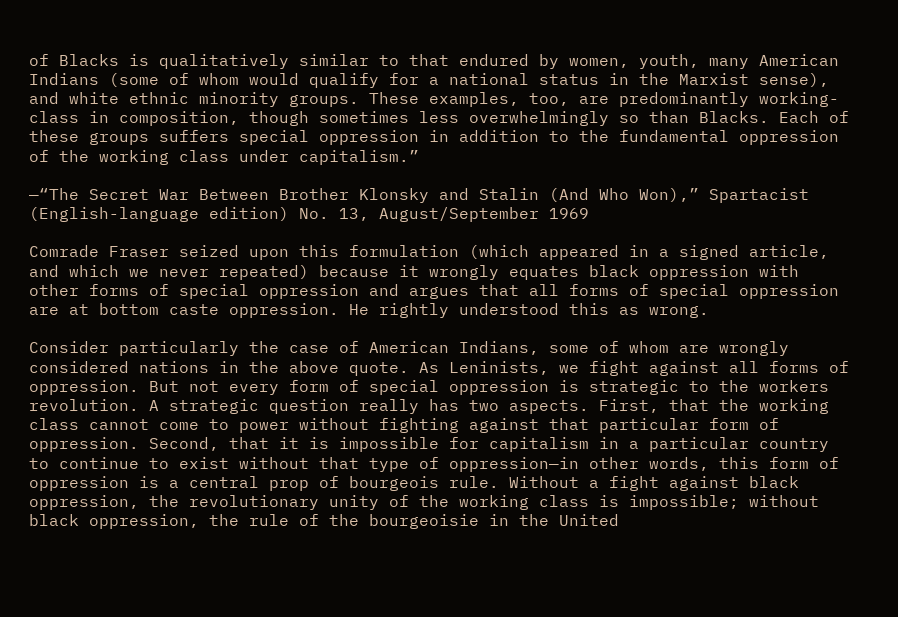of Blacks is qualitatively similar to that endured by women, youth, many American Indians (some of whom would qualify for a national status in the Marxist sense), and white ethnic minority groups. These examples, too, are predominantly working-class in composition, though sometimes less overwhelmingly so than Blacks. Each of these groups suffers special oppression in addition to the fundamental oppression of the working class under capitalism.”

—“The Secret War Between Brother Klonsky and Stalin (And Who Won),” Spartacist (English-language edition) No. 13, August/September 1969

Comrade Fraser seized upon this formulation (which appeared in a signed article, and which we never repeated) because it wrongly equates black oppression with other forms of special oppression and argues that all forms of special oppression are at bottom caste oppression. He rightly understood this as wrong.

Consider particularly the case of American Indians, some of whom are wrongly considered nations in the above quote. As Leninists, we fight against all forms of oppression. But not every form of special oppression is strategic to the workers revolution. A strategic question really has two aspects. First, that the working class cannot come to power without fighting against that particular form of oppression. Second, that it is impossible for capitalism in a particular country to continue to exist without that type of oppression—in other words, this form of oppression is a central prop of bourgeois rule. Without a fight against black oppression, the revolutionary unity of the working class is impossible; without black oppression, the rule of the bourgeoisie in the United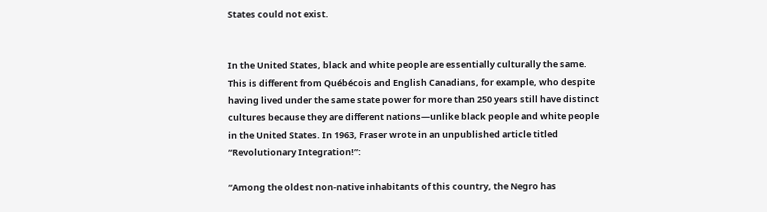States could not exist.


In the United States, black and white people are essentially culturally the same. This is different from Québécois and English Canadians, for example, who despite having lived under the same state power for more than 250 years still have distinct cultures because they are different nations—unlike black people and white people in the United States. In 1963, Fraser wrote in an unpublished article titled “Revolutionary Integration!”:

“Among the oldest non-native inhabitants of this country, the Negro has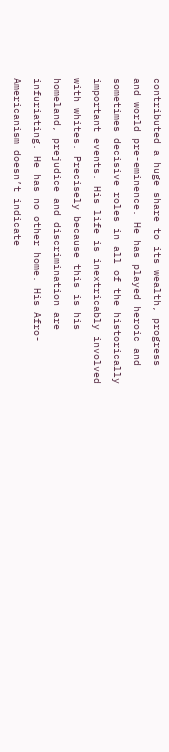contributed a huge share to its wealth, progress and world pre-eminence. He has played heroic and sometimes decisive roles in all of the historically important events. His life is inextricably involved with whites. Precisely because this is his homeland, prejudice and discrimination are infuriating. He has no other home. His Afro-Americanism doesn’t indicate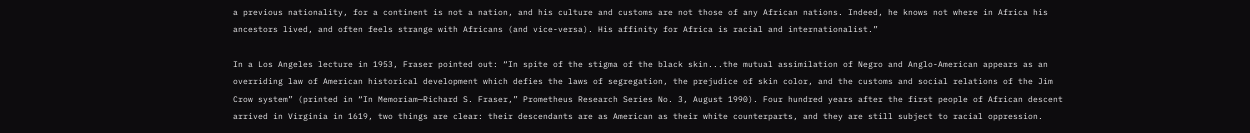a previous nationality, for a continent is not a nation, and his culture and customs are not those of any African nations. Indeed, he knows not where in Africa his ancestors lived, and often feels strange with Africans (and vice-versa). His affinity for Africa is racial and internationalist.”

In a Los Angeles lecture in 1953, Fraser pointed out: “In spite of the stigma of the black skin...the mutual assimilation of Negro and Anglo-American appears as an overriding law of American historical development which defies the laws of segregation, the prejudice of skin color, and the customs and social relations of the Jim Crow system” (printed in “In Memoriam—Richard S. Fraser,” Prometheus Research Series No. 3, August 1990). Four hundred years after the first people of African descent arrived in Virginia in 1619, two things are clear: their descendants are as American as their white counterparts, and they are still subject to racial oppression.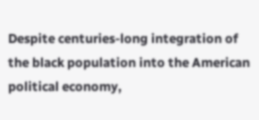Despite centuries-long integration of the black population into the American political economy,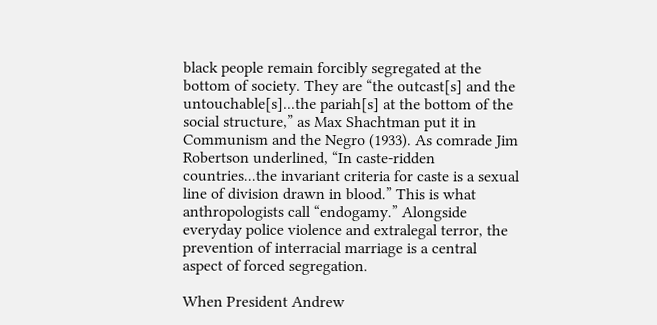black people remain forcibly segregated at the bottom of society. They are “the outcast[s] and the untouchable[s]...the pariah[s] at the bottom of the social structure,” as Max Shachtman put it in Communism and the Negro (1933). As comrade Jim Robertson underlined, “In caste-ridden countries...the invariant criteria for caste is a sexual line of division drawn in blood.” This is what anthropologists call “endogamy.” Alongside everyday police violence and extralegal terror, the prevention of interracial marriage is a central aspect of forced segregation.

When President Andrew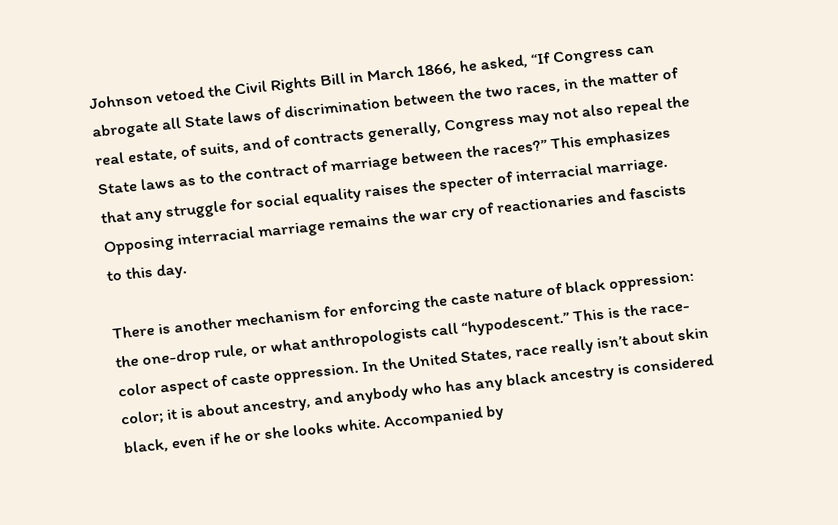Johnson vetoed the Civil Rights Bill in March 1866, he asked, “If Congress can abrogate all State laws of discrimination between the two races, in the matter of real estate, of suits, and of contracts generally, Congress may not also repeal the State laws as to the contract of marriage between the races?” This emphasizes that any struggle for social equality raises the specter of interracial marriage. Opposing interracial marriage remains the war cry of reactionaries and fascists to this day.

There is another mechanism for enforcing the caste nature of black oppression: the one-drop rule, or what anthropologists call “hypodescent.” This is the race-color aspect of caste oppression. In the United States, race really isn’t about skin color; it is about ancestry, and anybody who has any black ancestry is considered black, even if he or she looks white. Accompanied by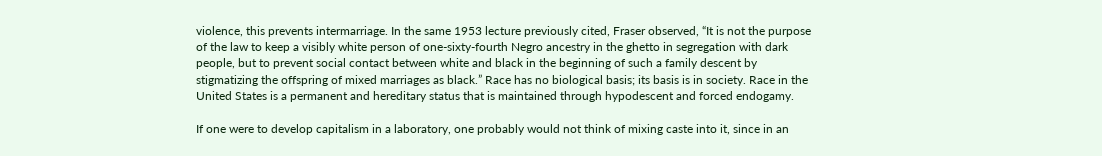violence, this prevents intermarriage. In the same 1953 lecture previously cited, Fraser observed, “It is not the purpose of the law to keep a visibly white person of one-sixty-fourth Negro ancestry in the ghetto in segregation with dark people, but to prevent social contact between white and black in the beginning of such a family descent by stigmatizing the offspring of mixed marriages as black.” Race has no biological basis; its basis is in society. Race in the United States is a permanent and hereditary status that is maintained through hypodescent and forced endogamy.

If one were to develop capitalism in a laboratory, one probably would not think of mixing caste into it, since in an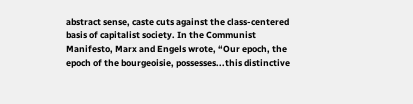abstract sense, caste cuts against the class-centered basis of capitalist society. In the Communist Manifesto, Marx and Engels wrote, “Our epoch, the epoch of the bourgeoisie, possesses...this distinctive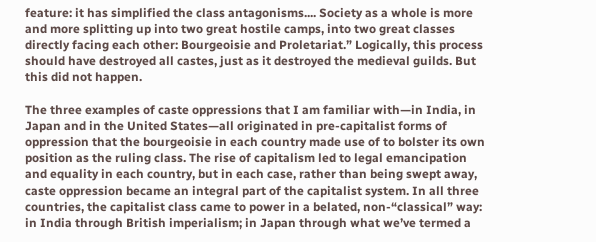feature: it has simplified the class antagonisms.... Society as a whole is more and more splitting up into two great hostile camps, into two great classes directly facing each other: Bourgeoisie and Proletariat.” Logically, this process should have destroyed all castes, just as it destroyed the medieval guilds. But this did not happen.

The three examples of caste oppressions that I am familiar with—in India, in Japan and in the United States—all originated in pre-capitalist forms of oppression that the bourgeoisie in each country made use of to bolster its own position as the ruling class. The rise of capitalism led to legal emancipation and equality in each country, but in each case, rather than being swept away, caste oppression became an integral part of the capitalist system. In all three countries, the capitalist class came to power in a belated, non-“classical” way: in India through British imperialism; in Japan through what we’ve termed a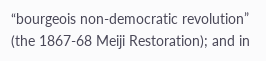“bourgeois non-democratic revolution” (the 1867-68 Meiji Restoration); and in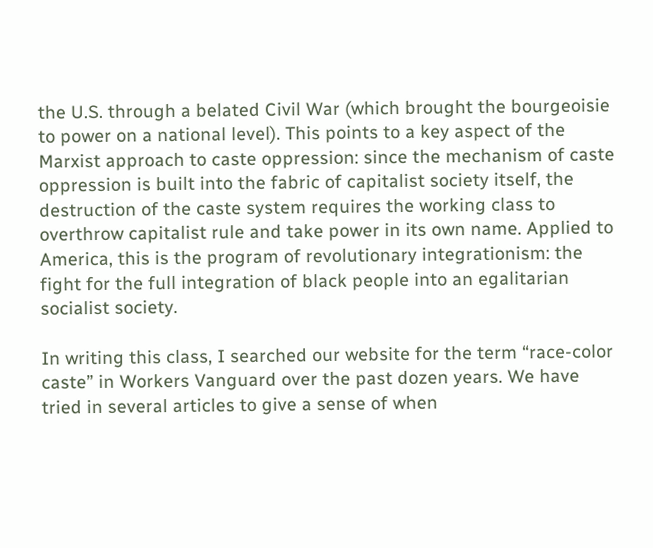the U.S. through a belated Civil War (which brought the bourgeoisie to power on a national level). This points to a key aspect of the Marxist approach to caste oppression: since the mechanism of caste oppression is built into the fabric of capitalist society itself, the destruction of the caste system requires the working class to overthrow capitalist rule and take power in its own name. Applied to America, this is the program of revolutionary integrationism: the fight for the full integration of black people into an egalitarian socialist society.

In writing this class, I searched our website for the term “race-color caste” in Workers Vanguard over the past dozen years. We have tried in several articles to give a sense of when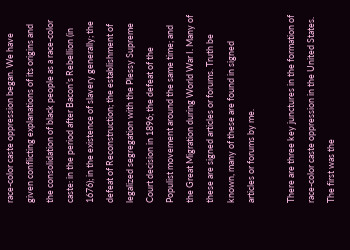race-color caste oppression began. We have given conflicting explanations of its origins and the consolidation of black people as a race-color caste: in the period after Bacon’s Rebellion (in 1676); in the existence of slavery generally; the defeat of Reconstruction; the establishment of legalized segregation with the Plessy Supreme Court decision in 1896; the defeat of the Populist movement around the same time; and the Great Migration during World War I. Many of these are signed articles or forums. Truth be known, many of these are found in signed articles or forums by me.

There are three key junctures in the formation of race-color caste oppression in the United States. The first was the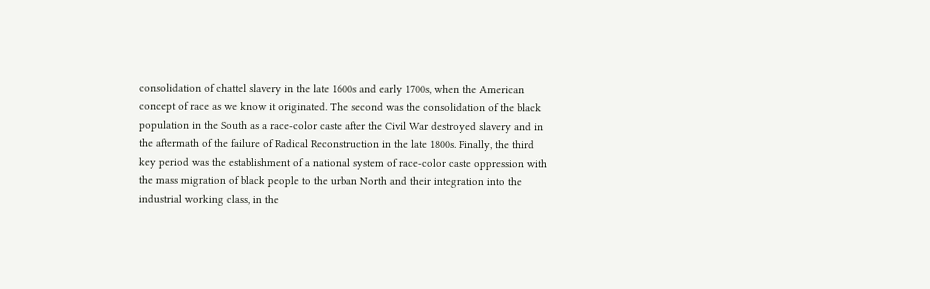consolidation of chattel slavery in the late 1600s and early 1700s, when the American concept of race as we know it originated. The second was the consolidation of the black population in the South as a race-color caste after the Civil War destroyed slavery and in the aftermath of the failure of Radical Reconstruction in the late 1800s. Finally, the third key period was the establishment of a national system of race-color caste oppression with the mass migration of black people to the urban North and their integration into the industrial working class, in the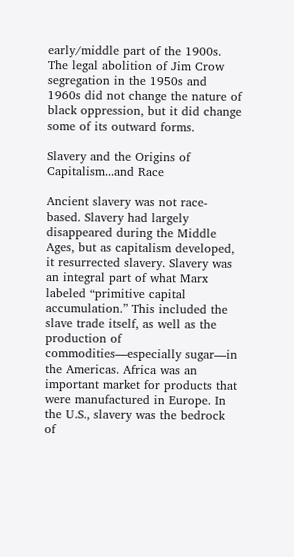early/middle part of the 1900s. The legal abolition of Jim Crow segregation in the 1950s and 1960s did not change the nature of black oppression, but it did change some of its outward forms.

Slavery and the Origins of Capitalism...and Race

Ancient slavery was not race-based. Slavery had largely disappeared during the Middle Ages, but as capitalism developed, it resurrected slavery. Slavery was an integral part of what Marx labeled “primitive capital accumulation.” This included the slave trade itself, as well as the production of commodities—especially sugar—in the Americas. Africa was an important market for products that were manufactured in Europe. In the U.S., slavery was the bedrock of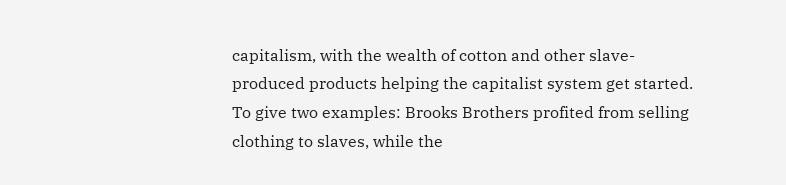capitalism, with the wealth of cotton and other slave-produced products helping the capitalist system get started. To give two examples: Brooks Brothers profited from selling clothing to slaves, while the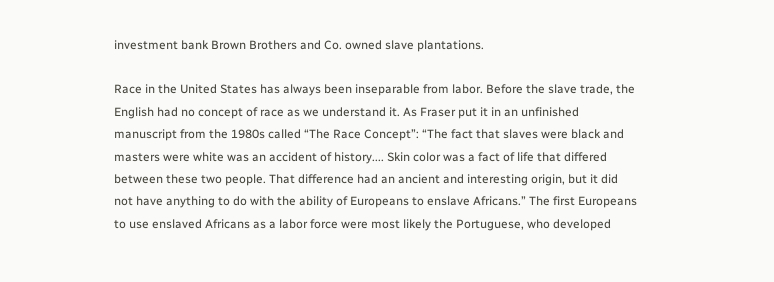investment bank Brown Brothers and Co. owned slave plantations.

Race in the United States has always been inseparable from labor. Before the slave trade, the English had no concept of race as we understand it. As Fraser put it in an unfinished manuscript from the 1980s called “The Race Concept”: “The fact that slaves were black and masters were white was an accident of history.... Skin color was a fact of life that differed between these two people. That difference had an ancient and interesting origin, but it did not have anything to do with the ability of Europeans to enslave Africans.” The first Europeans to use enslaved Africans as a labor force were most likely the Portuguese, who developed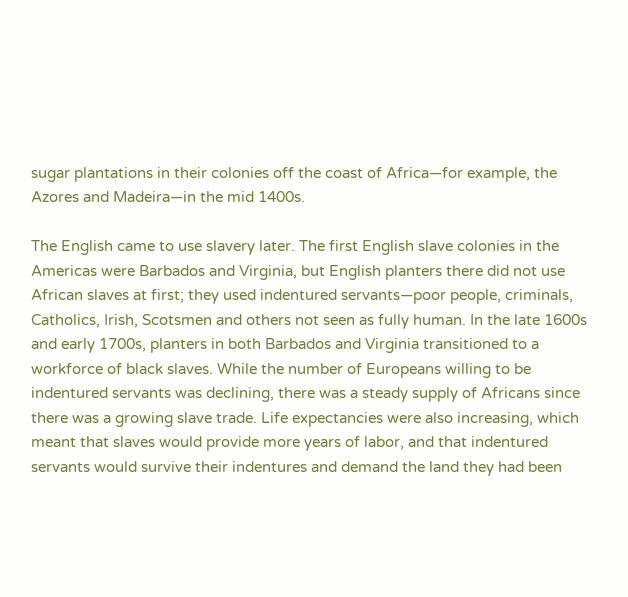sugar plantations in their colonies off the coast of Africa—for example, the Azores and Madeira—in the mid 1400s.

The English came to use slavery later. The first English slave colonies in the Americas were Barbados and Virginia, but English planters there did not use African slaves at first; they used indentured servants—poor people, criminals, Catholics, Irish, Scotsmen and others not seen as fully human. In the late 1600s and early 1700s, planters in both Barbados and Virginia transitioned to a workforce of black slaves. While the number of Europeans willing to be indentured servants was declining, there was a steady supply of Africans since there was a growing slave trade. Life expectancies were also increasing, which meant that slaves would provide more years of labor, and that indentured servants would survive their indentures and demand the land they had been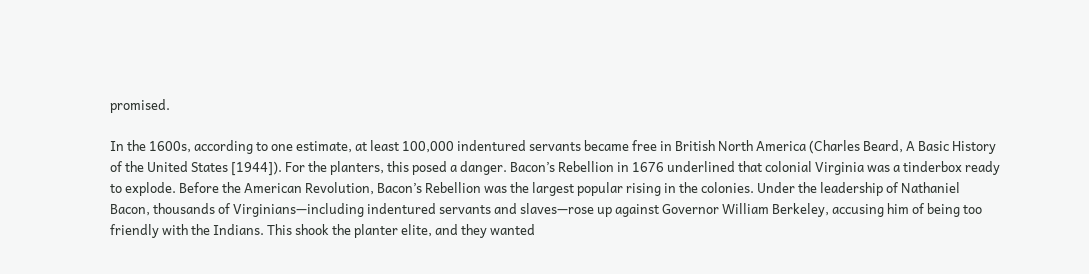promised.

In the 1600s, according to one estimate, at least 100,000 indentured servants became free in British North America (Charles Beard, A Basic History of the United States [1944]). For the planters, this posed a danger. Bacon’s Rebellion in 1676 underlined that colonial Virginia was a tinderbox ready to explode. Before the American Revolution, Bacon’s Rebellion was the largest popular rising in the colonies. Under the leadership of Nathaniel Bacon, thousands of Virginians—including indentured servants and slaves—rose up against Governor William Berkeley, accusing him of being too friendly with the Indians. This shook the planter elite, and they wanted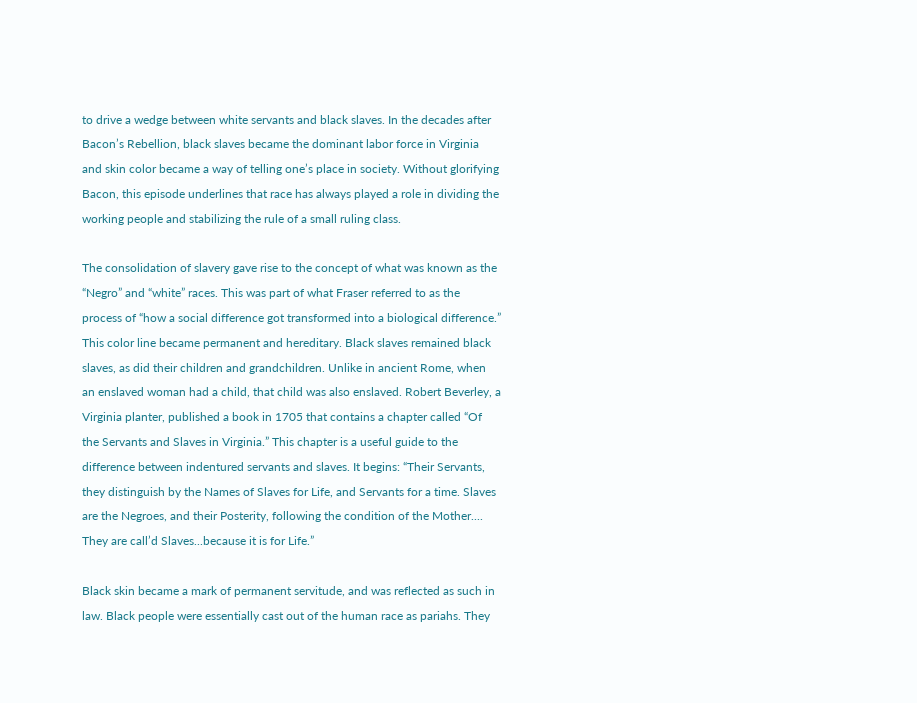to drive a wedge between white servants and black slaves. In the decades after Bacon’s Rebellion, black slaves became the dominant labor force in Virginia and skin color became a way of telling one’s place in society. Without glorifying Bacon, this episode underlines that race has always played a role in dividing the working people and stabilizing the rule of a small ruling class.

The consolidation of slavery gave rise to the concept of what was known as the “Negro” and “white” races. This was part of what Fraser referred to as the process of “how a social difference got transformed into a biological difference.” This color line became permanent and hereditary. Black slaves remained black slaves, as did their children and grandchildren. Unlike in ancient Rome, when an enslaved woman had a child, that child was also enslaved. Robert Beverley, a Virginia planter, published a book in 1705 that contains a chapter called “Of the Servants and Slaves in Virginia.” This chapter is a useful guide to the difference between indentured servants and slaves. It begins: “Their Servants, they distinguish by the Names of Slaves for Life, and Servants for a time. Slaves are the Negroes, and their Posterity, following the condition of the Mother.... They are call’d Slaves...because it is for Life.”

Black skin became a mark of permanent servitude, and was reflected as such in law. Black people were essentially cast out of the human race as pariahs. They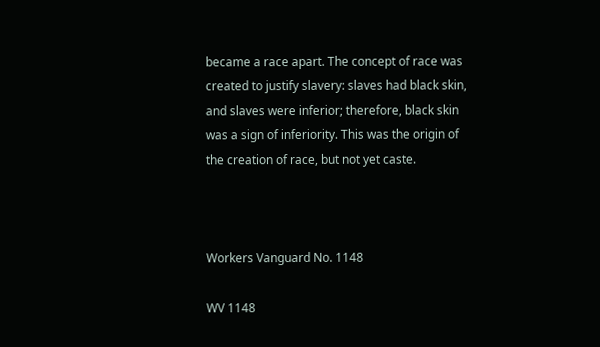became a race apart. The concept of race was created to justify slavery: slaves had black skin, and slaves were inferior; therefore, black skin was a sign of inferiority. This was the origin of the creation of race, but not yet caste.



Workers Vanguard No. 1148

WV 1148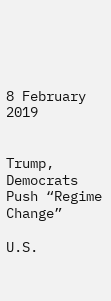8 February 2019


Trump, Democrats Push “Regime Change”

U.S.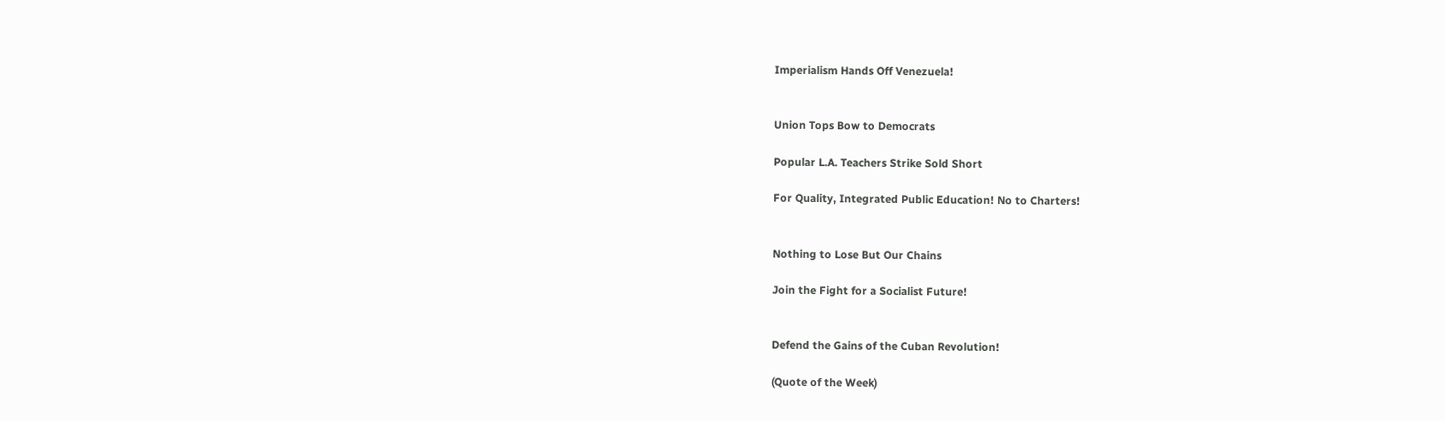Imperialism Hands Off Venezuela!


Union Tops Bow to Democrats

Popular L.A. Teachers Strike Sold Short

For Quality, Integrated Public Education! No to Charters!


Nothing to Lose But Our Chains

Join the Fight for a Socialist Future!


Defend the Gains of the Cuban Revolution!

(Quote of the Week)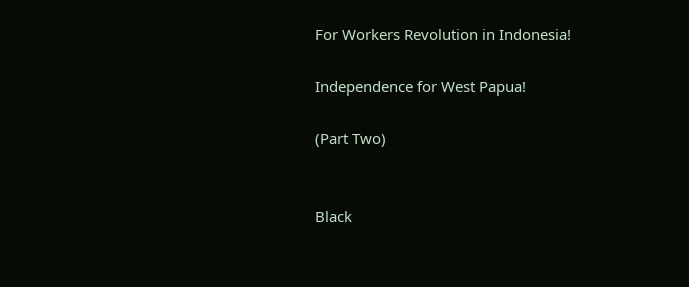For Workers Revolution in Indonesia!

Independence for West Papua!

(Part Two)


Black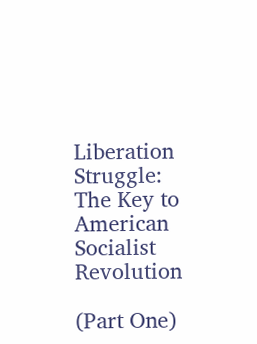Liberation Struggle: The Key to American Socialist Revolution

(Part One)